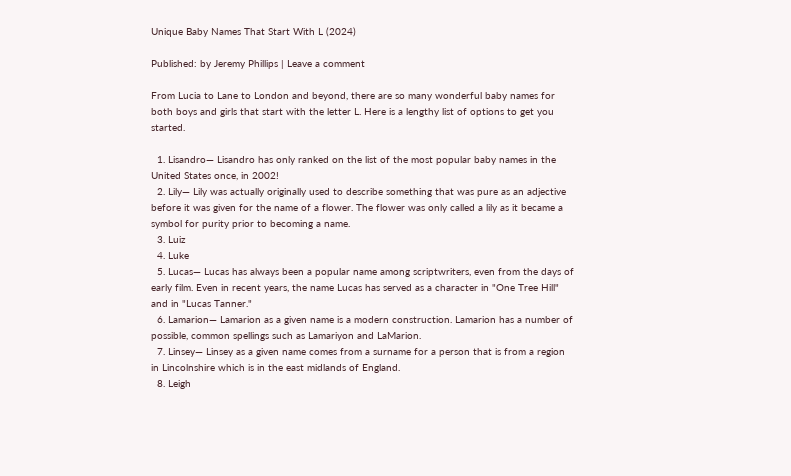Unique Baby Names That Start With L (2024)

Published: by Jeremy Phillips | Leave a comment

From Lucia to Lane to London and beyond, there are so many wonderful baby names for both boys and girls that start with the letter L. Here is a lengthy list of options to get you started.

  1. Lisandro— Lisandro has only ranked on the list of the most popular baby names in the United States once, in 2002!
  2. Lily— Lily was actually originally used to describe something that was pure as an adjective before it was given for the name of a flower. The flower was only called a lily as it became a symbol for purity prior to becoming a name.
  3. Luiz
  4. Luke
  5. Lucas— Lucas has always been a popular name among scriptwriters, even from the days of early film. Even in recent years, the name Lucas has served as a character in "One Tree Hill" and in "Lucas Tanner."
  6. Lamarion— Lamarion as a given name is a modern construction. Lamarion has a number of possible, common spellings such as Lamariyon and LaMarion.
  7. Linsey— Linsey as a given name comes from a surname for a person that is from a region in Lincolnshire which is in the east midlands of England.
  8. Leigh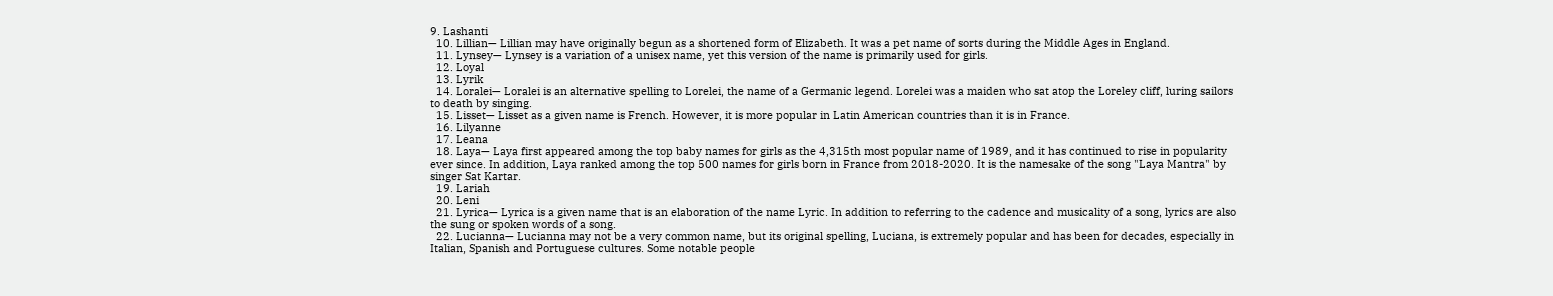9. Lashanti
  10. Lillian— Lillian may have originally begun as a shortened form of Elizabeth. It was a pet name of sorts during the Middle Ages in England.
  11. Lynsey— Lynsey is a variation of a unisex name, yet this version of the name is primarily used for girls.
  12. Loyal
  13. Lyrik
  14. Loralei— Loralei is an alternative spelling to Lorelei, the name of a Germanic legend. Lorelei was a maiden who sat atop the Loreley cliff, luring sailors to death by singing.
  15. Lisset— Lisset as a given name is French. However, it is more popular in Latin American countries than it is in France.
  16. Lilyanne
  17. Leana
  18. Laya— Laya first appeared among the top baby names for girls as the 4,315th most popular name of 1989, and it has continued to rise in popularity ever since. In addition, Laya ranked among the top 500 names for girls born in France from 2018-2020. It is the namesake of the song "Laya Mantra" by singer Sat Kartar.
  19. Lariah
  20. Leni
  21. Lyrica— Lyrica is a given name that is an elaboration of the name Lyric. In addition to referring to the cadence and musicality of a song, lyrics are also the sung or spoken words of a song.
  22. Lucianna— Lucianna may not be a very common name, but its original spelling, Luciana, is extremely popular and has been for decades, especially in Italian, Spanish and Portuguese cultures. Some notable people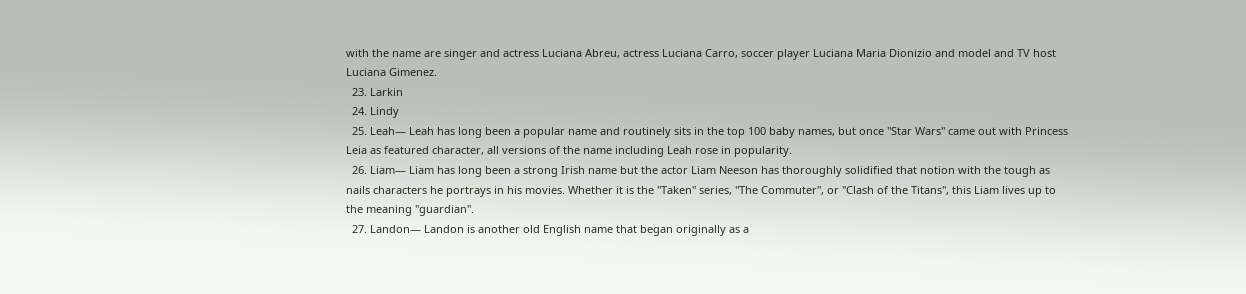with the name are singer and actress Luciana Abreu, actress Luciana Carro, soccer player Luciana Maria Dionizio and model and TV host Luciana Gimenez.
  23. Larkin
  24. Lindy
  25. Leah— Leah has long been a popular name and routinely sits in the top 100 baby names, but once "Star Wars" came out with Princess Leia as featured character, all versions of the name including Leah rose in popularity.
  26. Liam— Liam has long been a strong Irish name but the actor Liam Neeson has thoroughly solidified that notion with the tough as nails characters he portrays in his movies. Whether it is the "Taken" series, "The Commuter", or "Clash of the Titans", this Liam lives up to the meaning "guardian".
  27. Landon— Landon is another old English name that began originally as a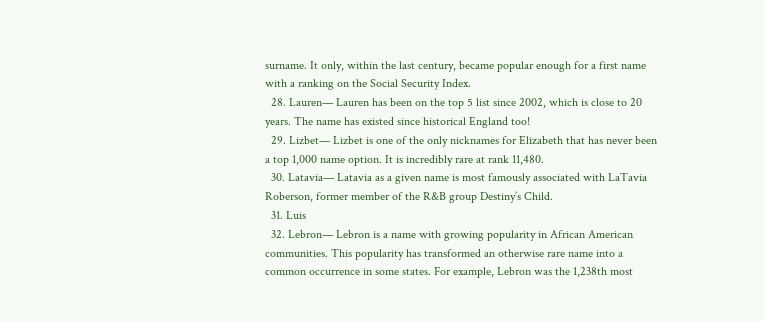surname. It only, within the last century, became popular enough for a first name with a ranking on the Social Security Index.
  28. Lauren— Lauren has been on the top 5 list since 2002, which is close to 20 years. The name has existed since historical England too!
  29. Lizbet— Lizbet is one of the only nicknames for Elizabeth that has never been a top 1,000 name option. It is incredibly rare at rank 11,480.
  30. Latavia— Latavia as a given name is most famously associated with LaTavia Roberson, former member of the R&B group Destiny’s Child.
  31. Luis
  32. Lebron— Lebron is a name with growing popularity in African American communities. This popularity has transformed an otherwise rare name into a common occurrence in some states. For example, Lebron was the 1,238th most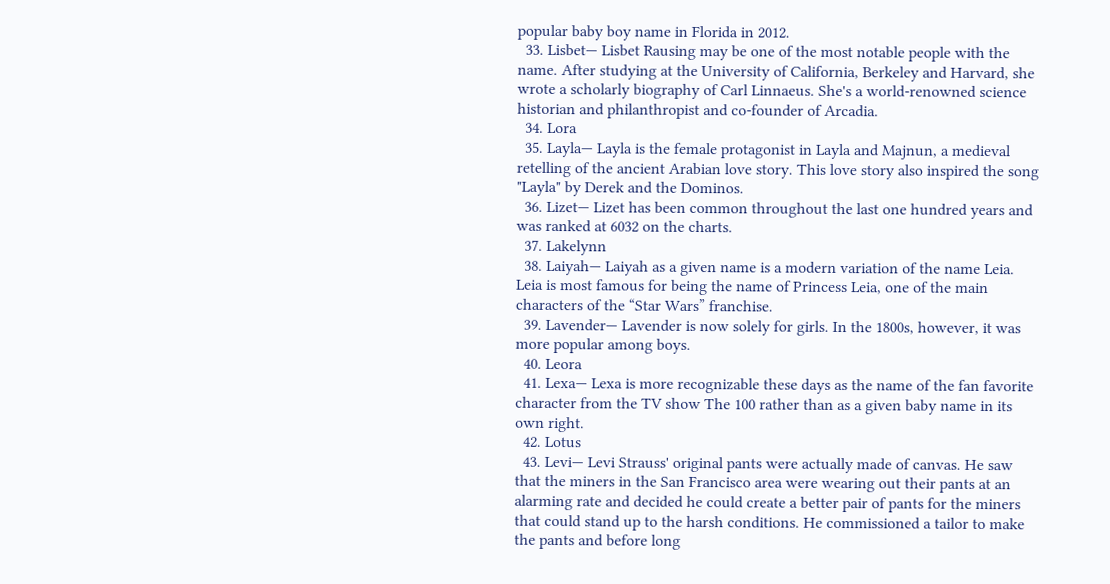popular baby boy name in Florida in 2012.
  33. Lisbet— Lisbet Rausing may be one of the most notable people with the name. After studying at the University of California, Berkeley and Harvard, she wrote a scholarly biography of Carl Linnaeus. She's a world-renowned science historian and philanthropist and co-founder of Arcadia.
  34. Lora
  35. Layla— Layla is the female protagonist in Layla and Majnun, a medieval retelling of the ancient Arabian love story. This love story also inspired the song "Layla" by Derek and the Dominos.
  36. Lizet— Lizet has been common throughout the last one hundred years and was ranked at 6032 on the charts.
  37. Lakelynn
  38. Laiyah— Laiyah as a given name is a modern variation of the name Leia. Leia is most famous for being the name of Princess Leia, one of the main characters of the “Star Wars” franchise.
  39. Lavender— Lavender is now solely for girls. In the 1800s, however, it was more popular among boys.
  40. Leora
  41. Lexa— Lexa is more recognizable these days as the name of the fan favorite character from the TV show The 100 rather than as a given baby name in its own right.
  42. Lotus
  43. Levi— Levi Strauss' original pants were actually made of canvas. He saw that the miners in the San Francisco area were wearing out their pants at an alarming rate and decided he could create a better pair of pants for the miners that could stand up to the harsh conditions. He commissioned a tailor to make the pants and before long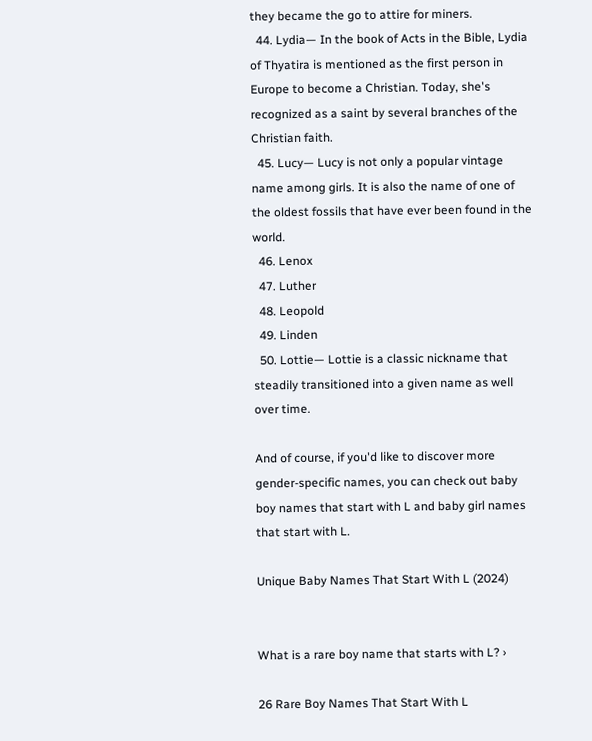they became the go to attire for miners.
  44. Lydia— In the book of Acts in the Bible, Lydia of Thyatira is mentioned as the first person in Europe to become a Christian. Today, she's recognized as a saint by several branches of the Christian faith.
  45. Lucy— Lucy is not only a popular vintage name among girls. It is also the name of one of the oldest fossils that have ever been found in the world.
  46. Lenox
  47. Luther
  48. Leopold
  49. Linden
  50. Lottie— Lottie is a classic nickname that steadily transitioned into a given name as well over time.

And of course, if you'd like to discover more gender-specific names, you can check out baby boy names that start with L and baby girl names that start with L.

Unique Baby Names That Start With L (2024)


What is a rare boy name that starts with L? ›

26 Rare Boy Names That Start With L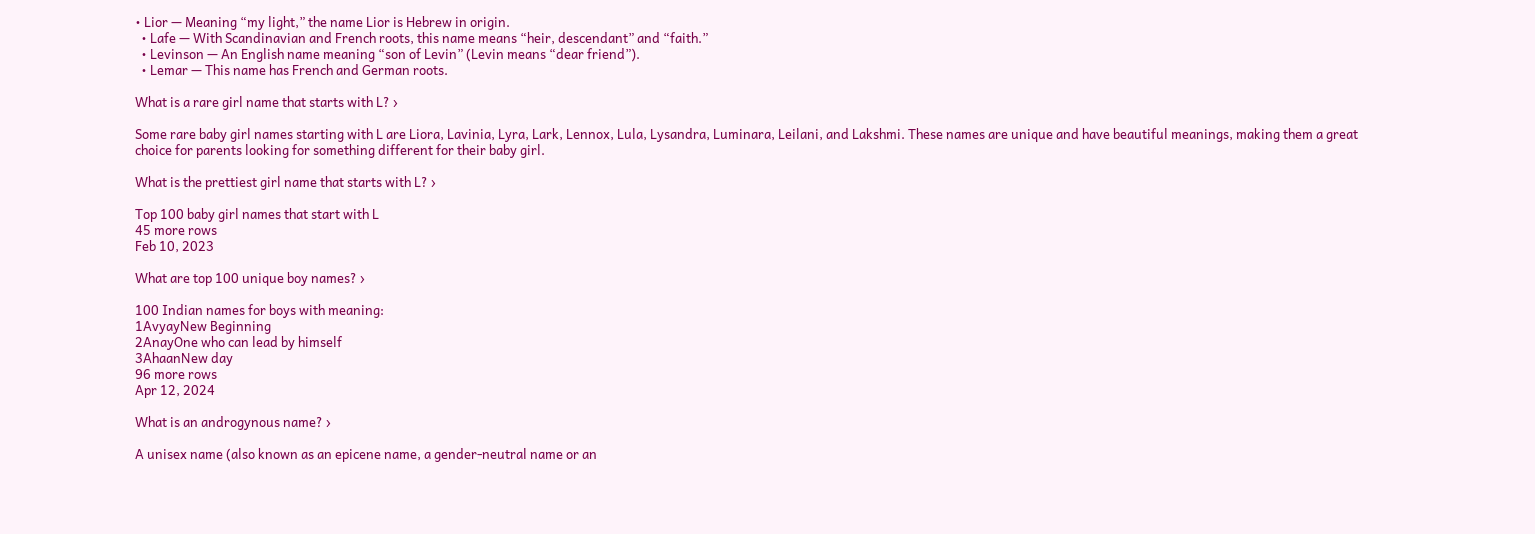• Lior — Meaning “my light,” the name Lior is Hebrew in origin.
  • Lafe — With Scandinavian and French roots, this name means “heir, descendant” and “faith.”
  • Levinson — An English name meaning “son of Levin” (Levin means “dear friend”).
  • Lemar — This name has French and German roots.

What is a rare girl name that starts with L? ›

Some rare baby girl names starting with L are Liora, Lavinia, Lyra, Lark, Lennox, Lula, Lysandra, Luminara, Leilani, and Lakshmi. These names are unique and have beautiful meanings, making them a great choice for parents looking for something different for their baby girl.

What is the prettiest girl name that starts with L? ›

Top 100 baby girl names that start with L
45 more rows
Feb 10, 2023

What are top 100 unique boy names? ›

100 Indian names for boys with meaning:
1AvyayNew Beginning
2AnayOne who can lead by himself
3AhaanNew day
96 more rows
Apr 12, 2024

What is an androgynous name? ›

A unisex name (also known as an epicene name, a gender-neutral name or an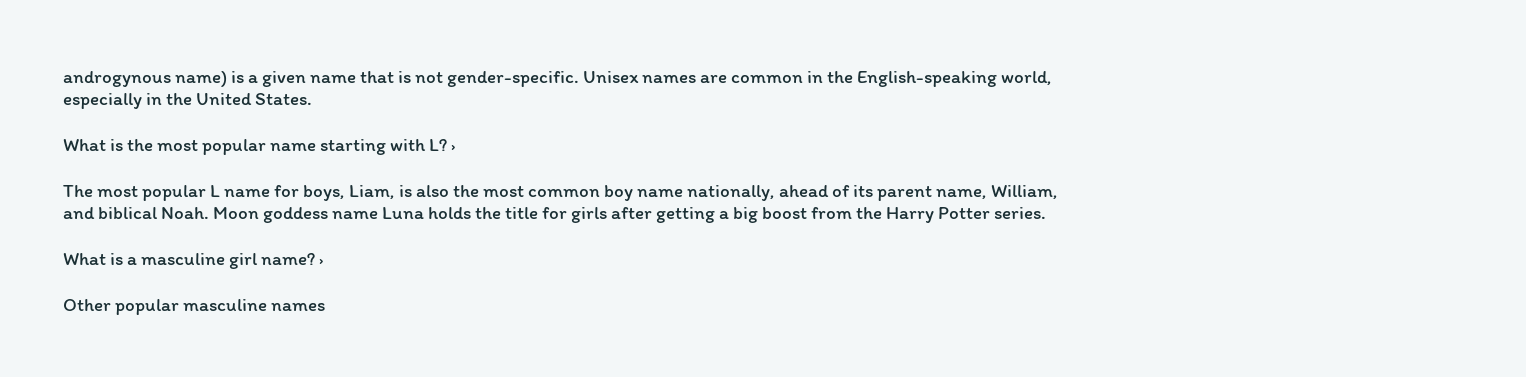androgynous name) is a given name that is not gender-specific. Unisex names are common in the English-speaking world, especially in the United States.

What is the most popular name starting with L? ›

The most popular L name for boys, Liam, is also the most common boy name nationally, ahead of its parent name, William, and biblical Noah. Moon goddess name Luna holds the title for girls after getting a big boost from the Harry Potter series.

What is a masculine girl name? ›

Other popular masculine names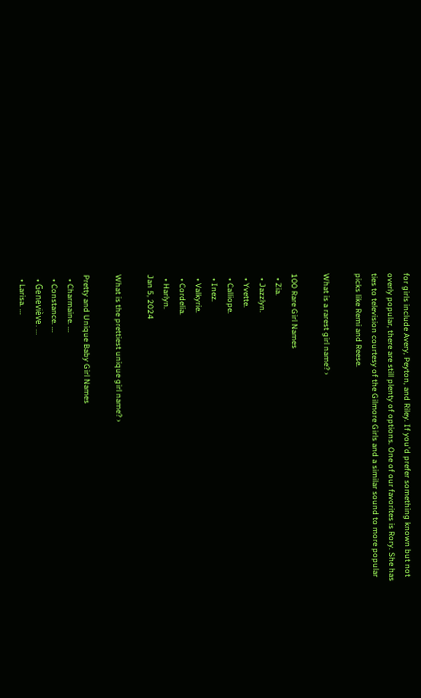for girls include Avery, Peyton, and Riley. If you'd prefer something known but not overly popular, there are still plenty of options. One of our favorites is Rory. She has ties to television courtesy of the Gilmore Girls and a similar sound to more popular picks like Remi and Reese.

What is a rarest girl name? ›

100 Rare Girl Names
  • Zia.
  • Jazzlyn.
  • Yvette.
  • Calliope.
  • Inez.
  • Valkyrie.
  • Cordelia.
  • Harlyn.
Jan 5, 2024

What is the prettiest unique girl name? ›

Pretty and Unique Baby Girl Names
  • Charmaine. ...
  • Constance. ...
  • Geneviève. ...
  • Larisa. ...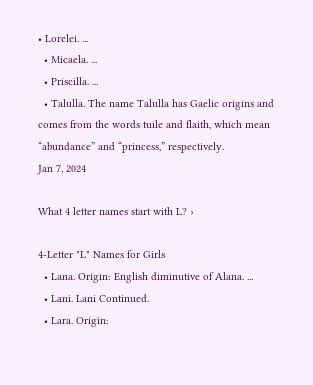• Lorelei. ...
  • Micaela. ...
  • Priscilla. ...
  • Talulla. The name Talulla has Gaelic origins and comes from the words tuile and flaith, which mean “abundance” and “princess,” respectively.
Jan 7, 2024

What 4 letter names start with L? ›

4-Letter "L" Names for Girls
  • Lana. Origin: English diminutive of Alana. ...
  • Lani. Lani Continued.
  • Lara. Origin: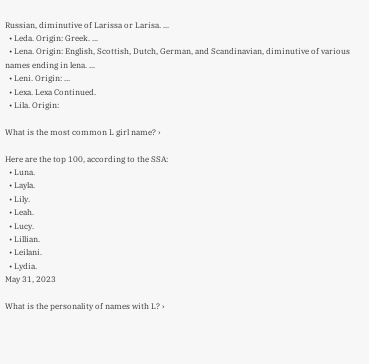Russian, diminutive of Larissa or Larisa. ...
  • Leda. Origin: Greek. ...
  • Lena. Origin: English, Scottish, Dutch, German, and Scandinavian, diminutive of various names ending in lena. ...
  • Leni. Origin: ...
  • Lexa. Lexa Continued.
  • Lila. Origin:

What is the most common L girl name? ›

Here are the top 100, according to the SSA:
  • Luna.
  • Layla.
  • Lily.
  • Leah.
  • Lucy.
  • Lillian.
  • Leilani.
  • Lydia.
May 31, 2023

What is the personality of names with L? ›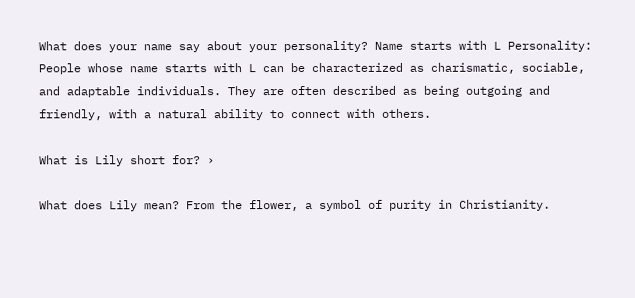What does your name say about your personality? Name starts with L Personality: People whose name starts with L can be characterized as charismatic, sociable, and adaptable individuals. They are often described as being outgoing and friendly, with a natural ability to connect with others.

What is Lily short for? ›

What does Lily mean? From the flower, a symbol of purity in Christianity.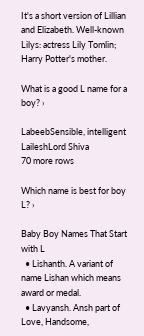It's a short version of Lillian and Elizabeth. Well-known Lilys: actress Lily Tomlin; Harry Potter's mother.

What is a good L name for a boy? ›

LabeebSensible, intelligent
LaileshLord Shiva
70 more rows

Which name is best for boy L? ›

Baby Boy Names That Start with L
  • Lishanth. A variant of name Lishan which means award or medal.
  • Lavyansh. Ansh part of Love, Handsome,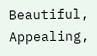Beautiful, Appealing,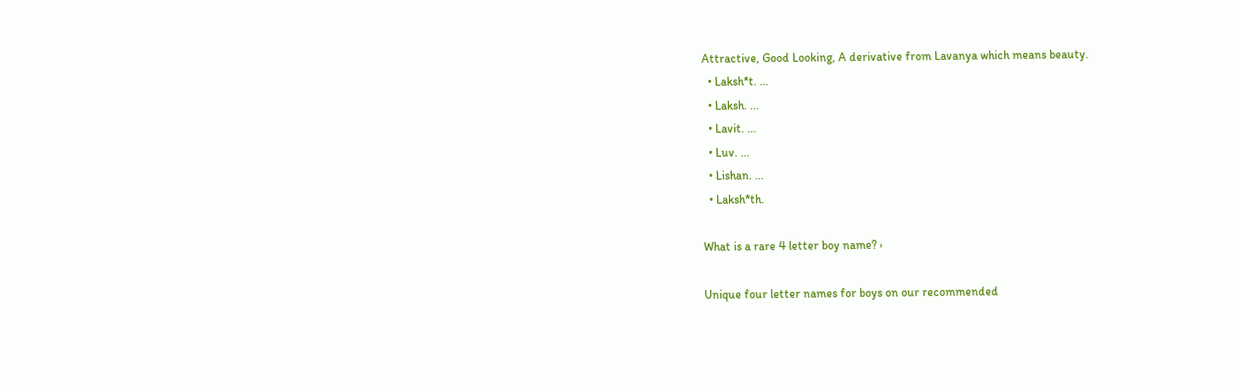Attractive, Good Looking, A derivative from Lavanya which means beauty.
  • Laksh*t. ...
  • Laksh. ...
  • Lavit. ...
  • Luv. ...
  • Lishan. ...
  • Laksh*th.

What is a rare 4 letter boy name? ›

Unique four letter names for boys on our recommended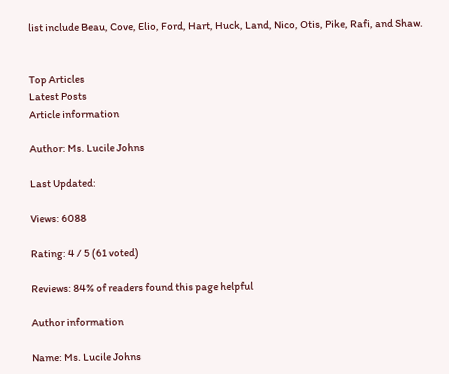list include Beau, Cove, Elio, Ford, Hart, Huck, Land, Nico, Otis, Pike, Rafi, and Shaw.


Top Articles
Latest Posts
Article information

Author: Ms. Lucile Johns

Last Updated:

Views: 6088

Rating: 4 / 5 (61 voted)

Reviews: 84% of readers found this page helpful

Author information

Name: Ms. Lucile Johns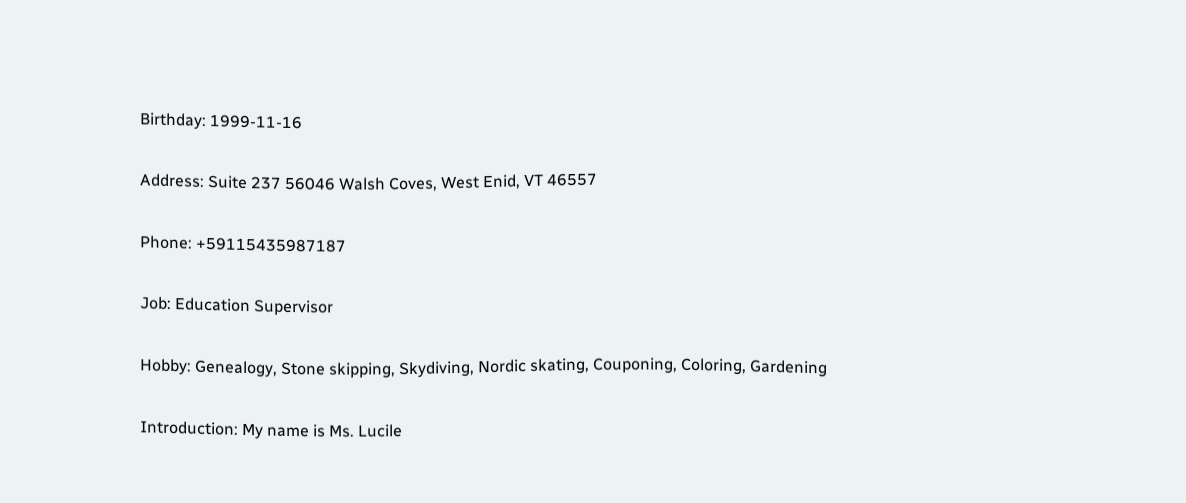Birthday: 1999-11-16

Address: Suite 237 56046 Walsh Coves, West Enid, VT 46557

Phone: +59115435987187

Job: Education Supervisor

Hobby: Genealogy, Stone skipping, Skydiving, Nordic skating, Couponing, Coloring, Gardening

Introduction: My name is Ms. Lucile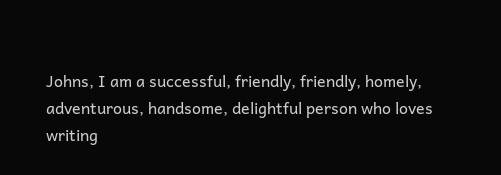Johns, I am a successful, friendly, friendly, homely, adventurous, handsome, delightful person who loves writing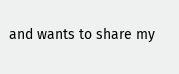and wants to share my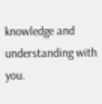knowledge and understanding with you.